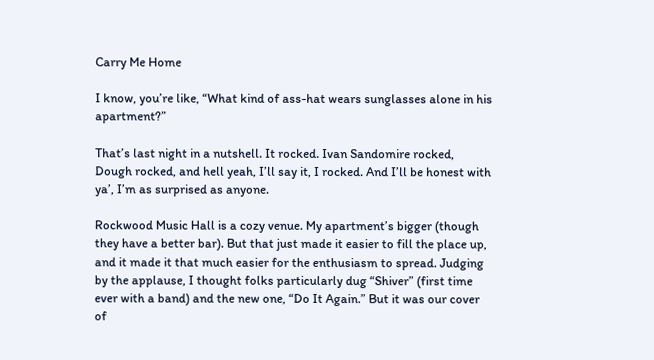Carry Me Home

I know, you’re like, “What kind of ass-hat wears sunglasses alone in his apartment?”

That’s last night in a nutshell. It rocked. Ivan Sandomire rocked, Dough rocked, and hell yeah, I’ll say it, I rocked. And I’ll be honest with ya’, I’m as surprised as anyone.

Rockwood Music Hall is a cozy venue. My apartment’s bigger (though they have a better bar). But that just made it easier to fill the place up, and it made it that much easier for the enthusiasm to spread. Judging by the applause, I thought folks particularly dug “Shiver” (first time ever with a band) and the new one, “Do It Again.” But it was our cover of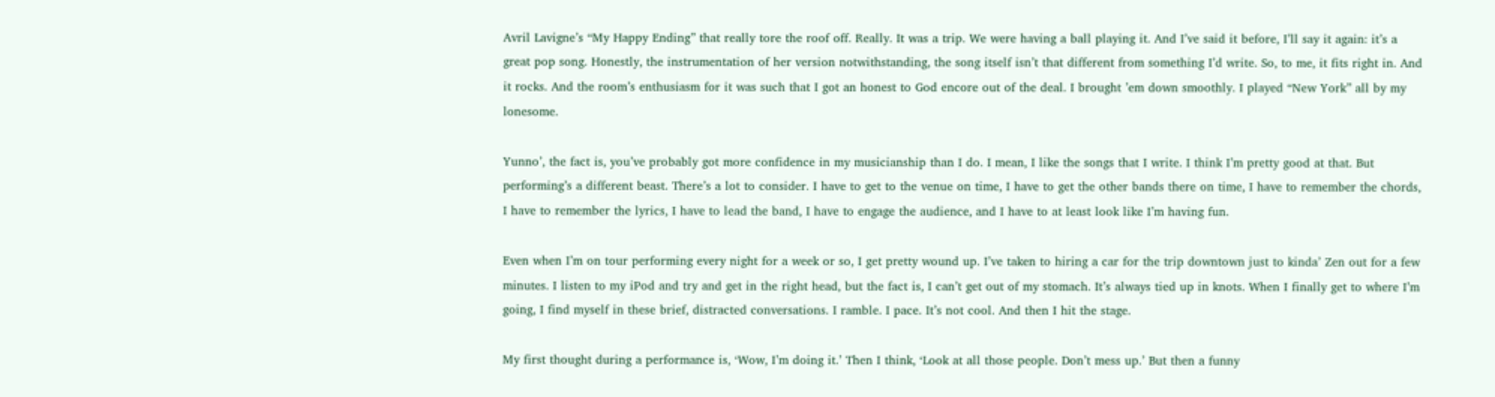Avril Lavigne’s “My Happy Ending” that really tore the roof off. Really. It was a trip. We were having a ball playing it. And I’ve said it before, I’ll say it again: it’s a great pop song. Honestly, the instrumentation of her version notwithstanding, the song itself isn’t that different from something I’d write. So, to me, it fits right in. And it rocks. And the room’s enthusiasm for it was such that I got an honest to God encore out of the deal. I brought ’em down smoothly. I played “New York” all by my lonesome.

Yunno’, the fact is, you’ve probably got more confidence in my musicianship than I do. I mean, I like the songs that I write. I think I’m pretty good at that. But performing’s a different beast. There’s a lot to consider. I have to get to the venue on time, I have to get the other bands there on time, I have to remember the chords, I have to remember the lyrics, I have to lead the band, I have to engage the audience, and I have to at least look like I’m having fun.

Even when I’m on tour performing every night for a week or so, I get pretty wound up. I’ve taken to hiring a car for the trip downtown just to kinda’ Zen out for a few minutes. I listen to my iPod and try and get in the right head, but the fact is, I can’t get out of my stomach. It’s always tied up in knots. When I finally get to where I’m going, I find myself in these brief, distracted conversations. I ramble. I pace. It’s not cool. And then I hit the stage.

My first thought during a performance is, ‘Wow, I’m doing it.’ Then I think, ‘Look at all those people. Don’t mess up.’ But then a funny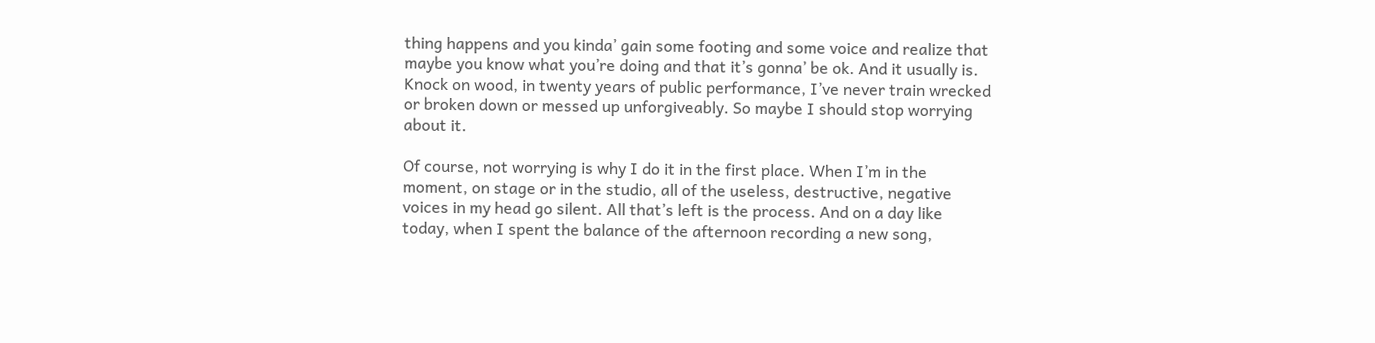thing happens and you kinda’ gain some footing and some voice and realize that maybe you know what you’re doing and that it’s gonna’ be ok. And it usually is. Knock on wood, in twenty years of public performance, I’ve never train wrecked or broken down or messed up unforgiveably. So maybe I should stop worrying about it.

Of course, not worrying is why I do it in the first place. When I’m in the moment, on stage or in the studio, all of the useless, destructive, negative voices in my head go silent. All that’s left is the process. And on a day like today, when I spent the balance of the afternoon recording a new song,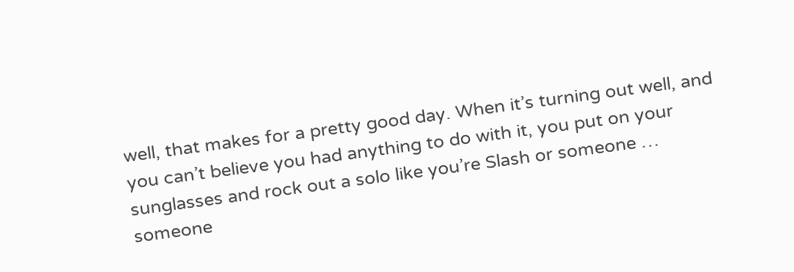well, that makes for a pretty good day. When it’s turning out well, and you can’t believe you had anything to do with it, you put on your sunglasses and rock out a solo like you’re Slash or someone … someone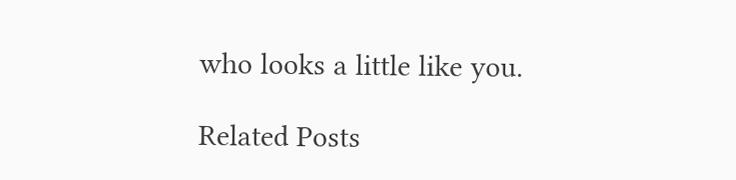who looks a little like you.

Related Posts